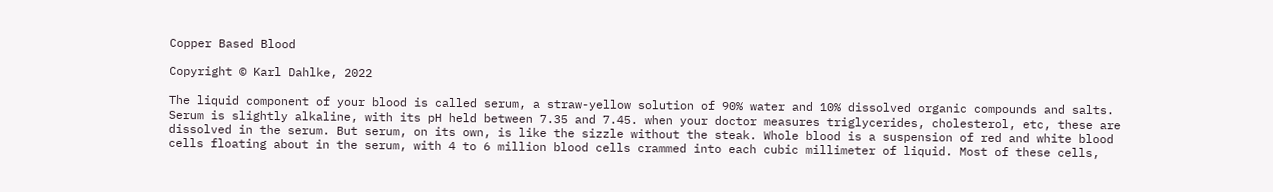Copper Based Blood

Copyright © Karl Dahlke, 2022

The liquid component of your blood is called serum, a straw-yellow solution of 90% water and 10% dissolved organic compounds and salts. Serum is slightly alkaline, with its pH held between 7.35 and 7.45. when your doctor measures triglycerides, cholesterol, etc, these are dissolved in the serum. But serum, on its own, is like the sizzle without the steak. Whole blood is a suspension of red and white blood cells floating about in the serum, with 4 to 6 million blood cells crammed into each cubic millimeter of liquid. Most of these cells,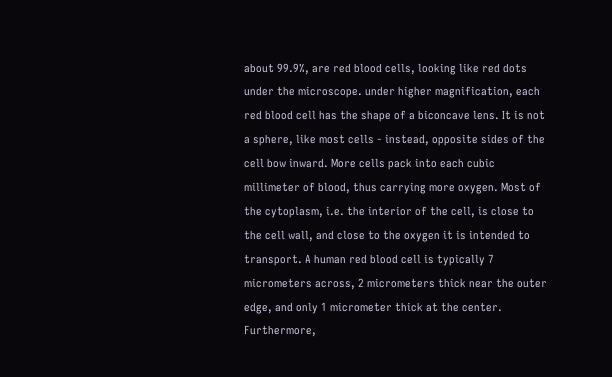about 99.9%, are red blood cells, looking like red dots under the microscope. under higher magnification, each red blood cell has the shape of a biconcave lens. It is not a sphere, like most cells - instead, opposite sides of the cell bow inward. More cells pack into each cubic millimeter of blood, thus carrying more oxygen. Most of the cytoplasm, i.e. the interior of the cell, is close to the cell wall, and close to the oxygen it is intended to transport. A human red blood cell is typically 7 micrometers across, 2 micrometers thick near the outer edge, and only 1 micrometer thick at the center. Furthermore,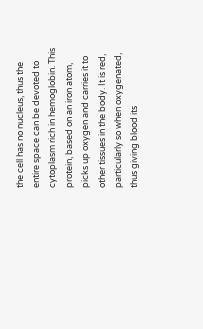the cell has no nucleus, thus the entire space can be devoted to cytoplasm rich in hemoglobin. This protein, based on an iron atom, picks up oxygen and carries it to other tissues in the body. It is red, particularly so when oxygenated, thus giving blood its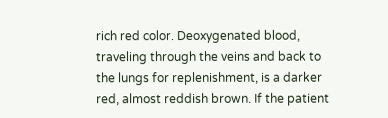rich red color. Deoxygenated blood, traveling through the veins and back to the lungs for replenishment, is a darker red, almost reddish brown. If the patient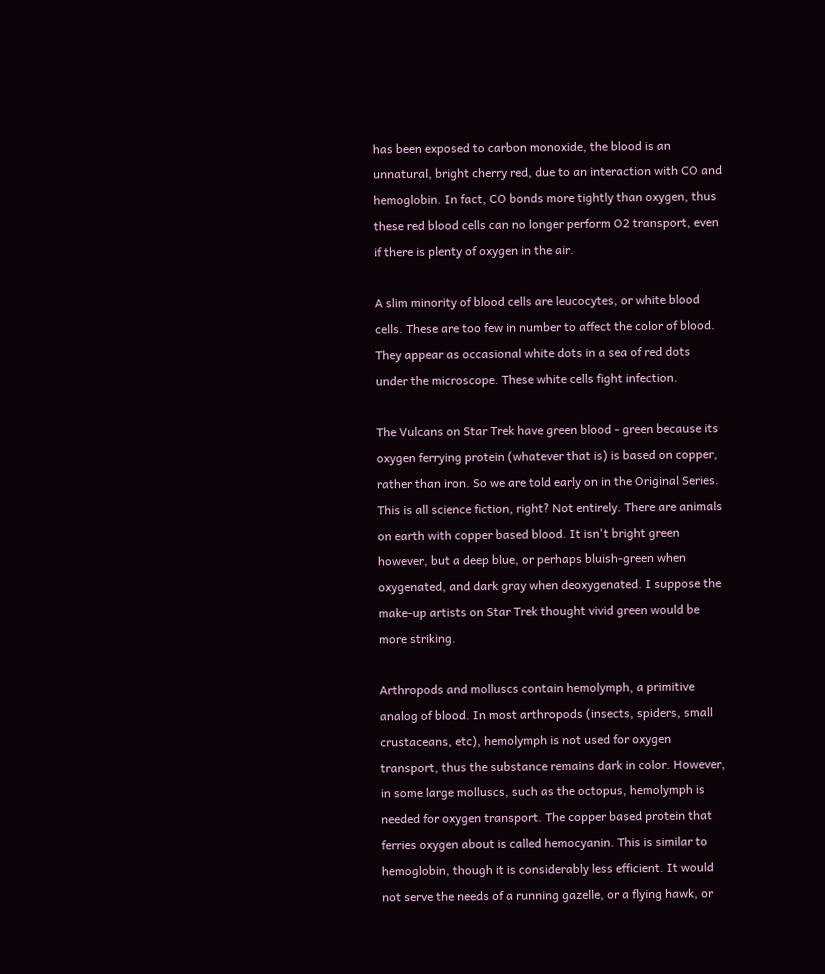has been exposed to carbon monoxide, the blood is an unnatural, bright cherry red, due to an interaction with CO and hemoglobin. In fact, CO bonds more tightly than oxygen, thus these red blood cells can no longer perform O2 transport, even if there is plenty of oxygen in the air.

A slim minority of blood cells are leucocytes, or white blood cells. These are too few in number to affect the color of blood. They appear as occasional white dots in a sea of red dots under the microscope. These white cells fight infection.

The Vulcans on Star Trek have green blood - green because its oxygen ferrying protein (whatever that is) is based on copper, rather than iron. So we are told early on in the Original Series. This is all science fiction, right? Not entirely. There are animals on earth with copper based blood. It isn't bright green however, but a deep blue, or perhaps bluish-green when oxygenated, and dark gray when deoxygenated. I suppose the make-up artists on Star Trek thought vivid green would be more striking.

Arthropods and molluscs contain hemolymph, a primitive analog of blood. In most arthropods (insects, spiders, small crustaceans, etc), hemolymph is not used for oxygen transport, thus the substance remains dark in color. However, in some large molluscs, such as the octopus, hemolymph is needed for oxygen transport. The copper based protein that ferries oxygen about is called hemocyanin. This is similar to hemoglobin, though it is considerably less efficient. It would not serve the needs of a running gazelle, or a flying hawk, or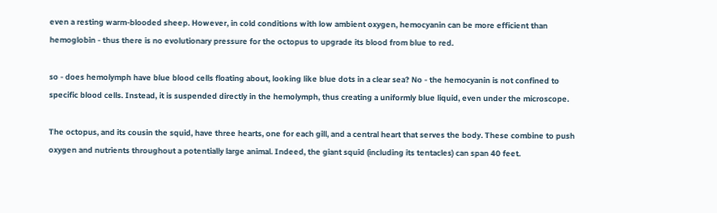even a resting warm-blooded sheep. However, in cold conditions with low ambient oxygen, hemocyanin can be more efficient than hemoglobin - thus there is no evolutionary pressure for the octopus to upgrade its blood from blue to red.

so - does hemolymph have blue blood cells floating about, looking like blue dots in a clear sea? No - the hemocyanin is not confined to specific blood cells. Instead, it is suspended directly in the hemolymph, thus creating a uniformly blue liquid, even under the microscope.

The octopus, and its cousin the squid, have three hearts, one for each gill, and a central heart that serves the body. These combine to push oxygen and nutrients throughout a potentially large animal. Indeed, the giant squid (including its tentacles) can span 40 feet.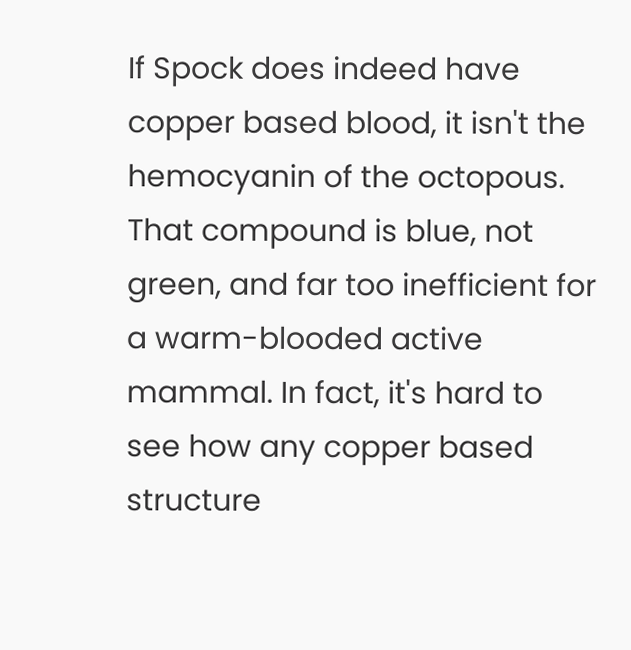If Spock does indeed have copper based blood, it isn't the hemocyanin of the octopous. That compound is blue, not green, and far too inefficient for a warm-blooded active mammal. In fact, it's hard to see how any copper based structure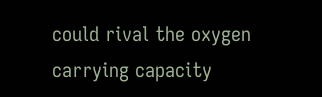could rival the oxygen carrying capacity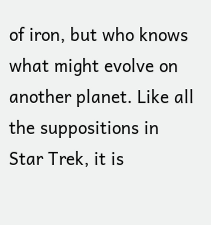of iron, but who knows what might evolve on another planet. Like all the suppositions in Star Trek, it is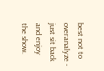best not to overanalyze - just sit back and enjoy the show.